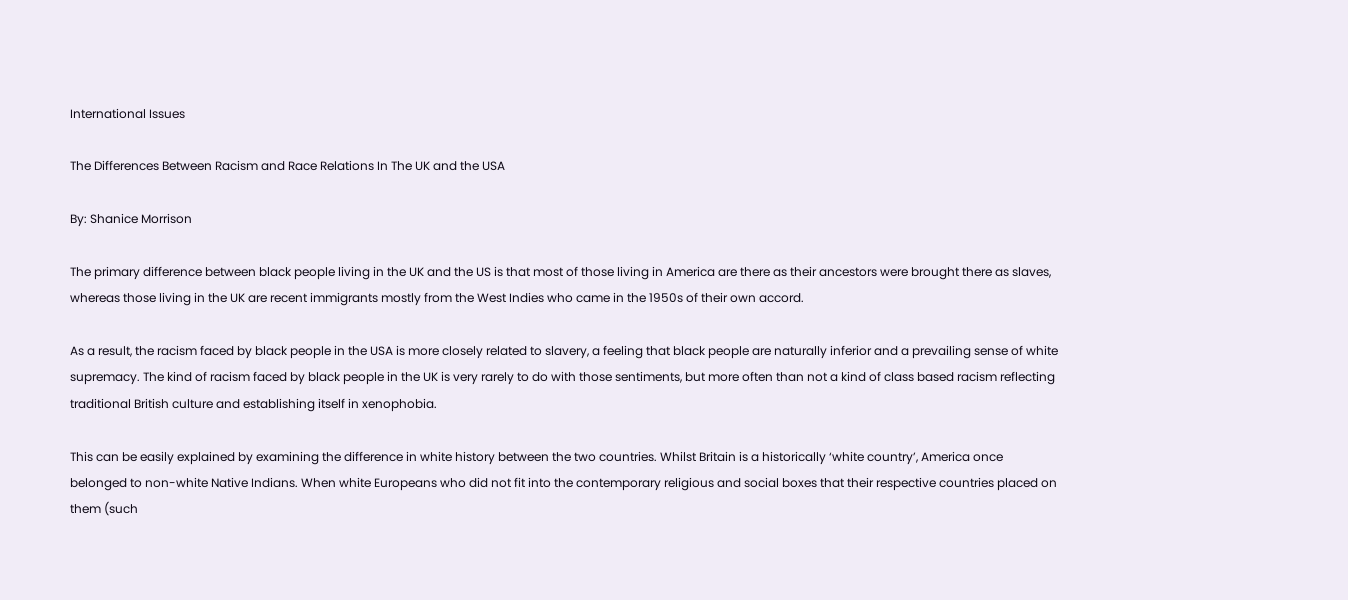International Issues

The Differences Between Racism and Race Relations In The UK and the USA

By: Shanice Morrison

The primary difference between black people living in the UK and the US is that most of those living in America are there as their ancestors were brought there as slaves, whereas those living in the UK are recent immigrants mostly from the West Indies who came in the 1950s of their own accord.

As a result, the racism faced by black people in the USA is more closely related to slavery, a feeling that black people are naturally inferior and a prevailing sense of white supremacy. The kind of racism faced by black people in the UK is very rarely to do with those sentiments, but more often than not a kind of class based racism reflecting traditional British culture and establishing itself in xenophobia.

This can be easily explained by examining the difference in white history between the two countries. Whilst Britain is a historically ‘white country’, America once belonged to non-white Native Indians. When white Europeans who did not fit into the contemporary religious and social boxes that their respective countries placed on them (such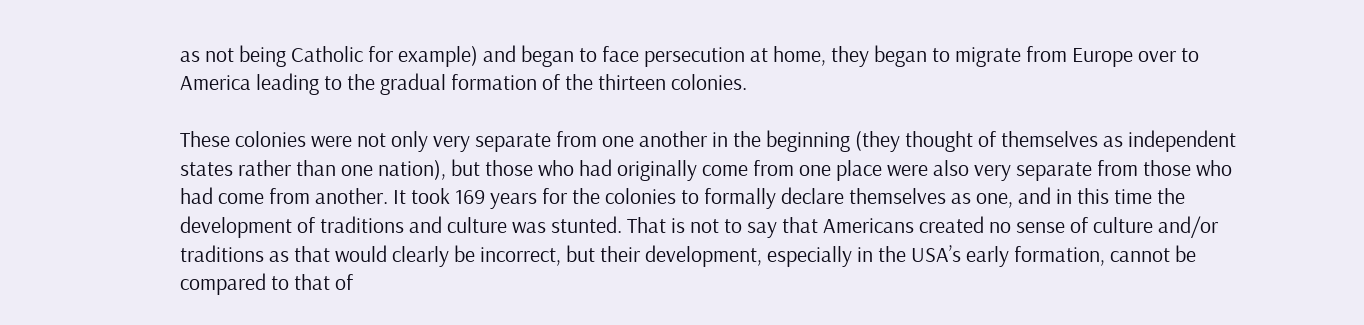as not being Catholic for example) and began to face persecution at home, they began to migrate from Europe over to America leading to the gradual formation of the thirteen colonies.

These colonies were not only very separate from one another in the beginning (they thought of themselves as independent states rather than one nation), but those who had originally come from one place were also very separate from those who had come from another. It took 169 years for the colonies to formally declare themselves as one, and in this time the development of traditions and culture was stunted. That is not to say that Americans created no sense of culture and/or traditions as that would clearly be incorrect, but their development, especially in the USA’s early formation, cannot be compared to that of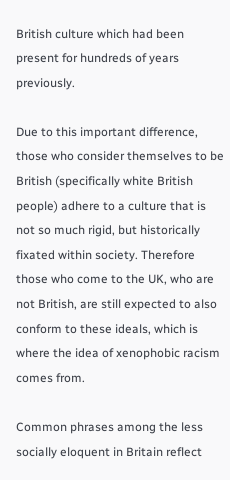British culture which had been present for hundreds of years previously.

Due to this important difference, those who consider themselves to be British (specifically white British people) adhere to a culture that is not so much rigid, but historically fixated within society. Therefore those who come to the UK, who are not British, are still expected to also conform to these ideals, which is where the idea of xenophobic racism comes from.

Common phrases among the less socially eloquent in Britain reflect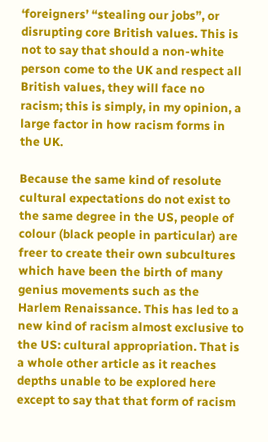‘foreigners’ “stealing our jobs”, or disrupting core British values. This is not to say that should a non-white person come to the UK and respect all British values, they will face no racism; this is simply, in my opinion, a large factor in how racism forms in the UK.

Because the same kind of resolute cultural expectations do not exist to the same degree in the US, people of colour (black people in particular) are freer to create their own subcultures which have been the birth of many genius movements such as the Harlem Renaissance. This has led to a new kind of racism almost exclusive to the US: cultural appropriation. That is a whole other article as it reaches depths unable to be explored here except to say that that form of racism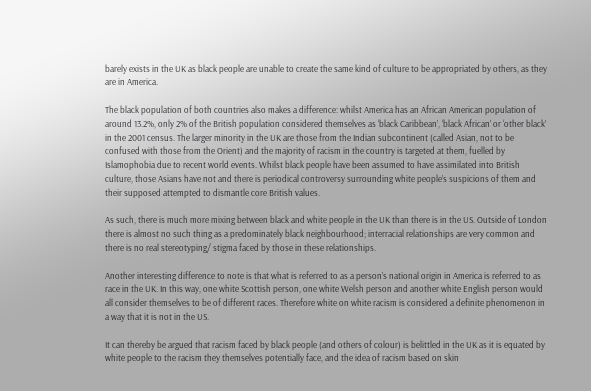barely exists in the UK as black people are unable to create the same kind of culture to be appropriated by others, as they are in America.

The black population of both countries also makes a difference: whilst America has an African American population of around 13.2%, only 2% of the British population considered themselves as ‘black Caribbean’, ‘black African’ or ‘other black’ in the 2001 census. The larger minority in the UK are those from the Indian subcontinent (called Asian, not to be confused with those from the Orient) and the majority of racism in the country is targeted at them, fuelled by Islamophobia due to recent world events. Whilst black people have been assumed to have assimilated into British culture, those Asians have not and there is periodical controversy surrounding white people’s suspicions of them and their supposed attempted to dismantle core British values.

As such, there is much more mixing between black and white people in the UK than there is in the US. Outside of London there is almost no such thing as a predominately black neighbourhood; interracial relationships are very common and there is no real stereotyping/ stigma faced by those in these relationships.

Another interesting difference to note is that what is referred to as a person’s national origin in America is referred to as race in the UK. In this way, one white Scottish person, one white Welsh person and another white English person would all consider themselves to be of different races. Therefore white on white racism is considered a definite phenomenon in a way that it is not in the US.

It can thereby be argued that racism faced by black people (and others of colour) is belittled in the UK as it is equated by white people to the racism they themselves potentially face, and the idea of racism based on skin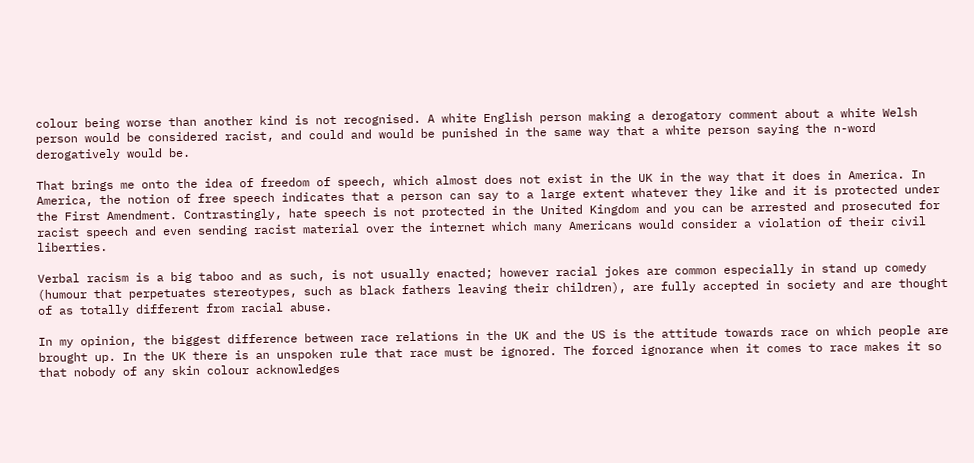colour being worse than another kind is not recognised. A white English person making a derogatory comment about a white Welsh person would be considered racist, and could and would be punished in the same way that a white person saying the n-word derogatively would be.

That brings me onto the idea of freedom of speech, which almost does not exist in the UK in the way that it does in America. In America, the notion of free speech indicates that a person can say to a large extent whatever they like and it is protected under the First Amendment. Contrastingly, hate speech is not protected in the United Kingdom and you can be arrested and prosecuted for racist speech and even sending racist material over the internet which many Americans would consider a violation of their civil liberties.

Verbal racism is a big taboo and as such, is not usually enacted; however racial jokes are common especially in stand up comedy (humour that perpetuates stereotypes, such as black fathers leaving their children), are fully accepted in society and are thought of as totally different from racial abuse.

In my opinion, the biggest difference between race relations in the UK and the US is the attitude towards race on which people are brought up. In the UK there is an unspoken rule that race must be ignored. The forced ignorance when it comes to race makes it so that nobody of any skin colour acknowledges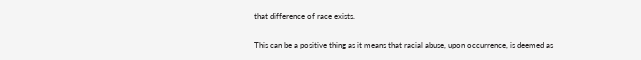that difference of race exists.

This can be a positive thing as it means that racial abuse, upon occurrence, is deemed as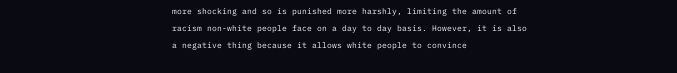more shocking and so is punished more harshly, limiting the amount of racism non-white people face on a day to day basis. However, it is also a negative thing because it allows white people to convince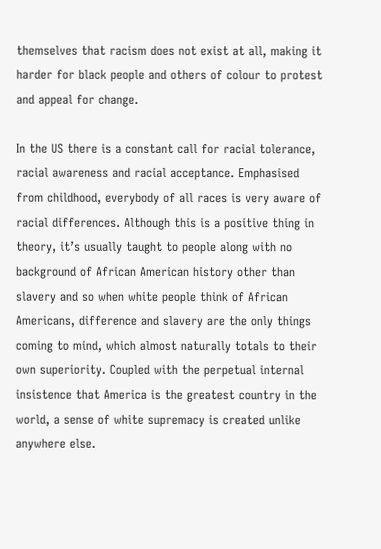themselves that racism does not exist at all, making it harder for black people and others of colour to protest and appeal for change.

In the US there is a constant call for racial tolerance, racial awareness and racial acceptance. Emphasised from childhood, everybody of all races is very aware of racial differences. Although this is a positive thing in theory, it’s usually taught to people along with no background of African American history other than slavery and so when white people think of African Americans, difference and slavery are the only things coming to mind, which almost naturally totals to their own superiority. Coupled with the perpetual internal insistence that America is the greatest country in the world, a sense of white supremacy is created unlike anywhere else.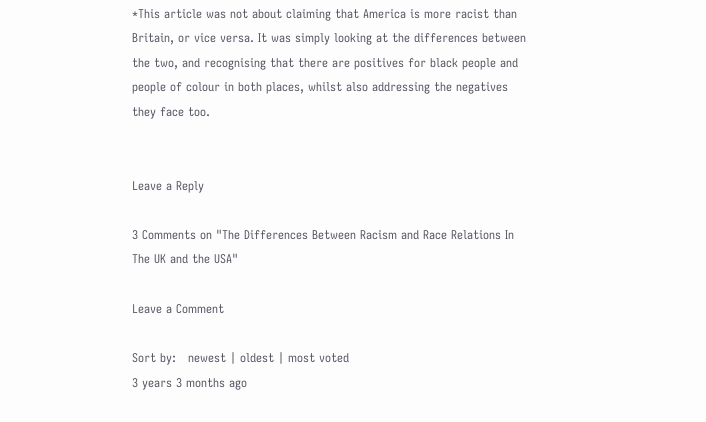*This article was not about claiming that America is more racist than Britain, or vice versa. It was simply looking at the differences between the two, and recognising that there are positives for black people and people of colour in both places, whilst also addressing the negatives they face too.


Leave a Reply

3 Comments on "The Differences Between Racism and Race Relations In The UK and the USA"

Leave a Comment

Sort by:   newest | oldest | most voted
3 years 3 months ago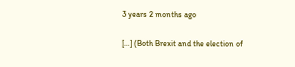3 years 2 months ago

[…] (Both Brexit and the election of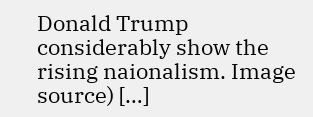Donald Trump considerably show the rising naionalism. Image source) […]